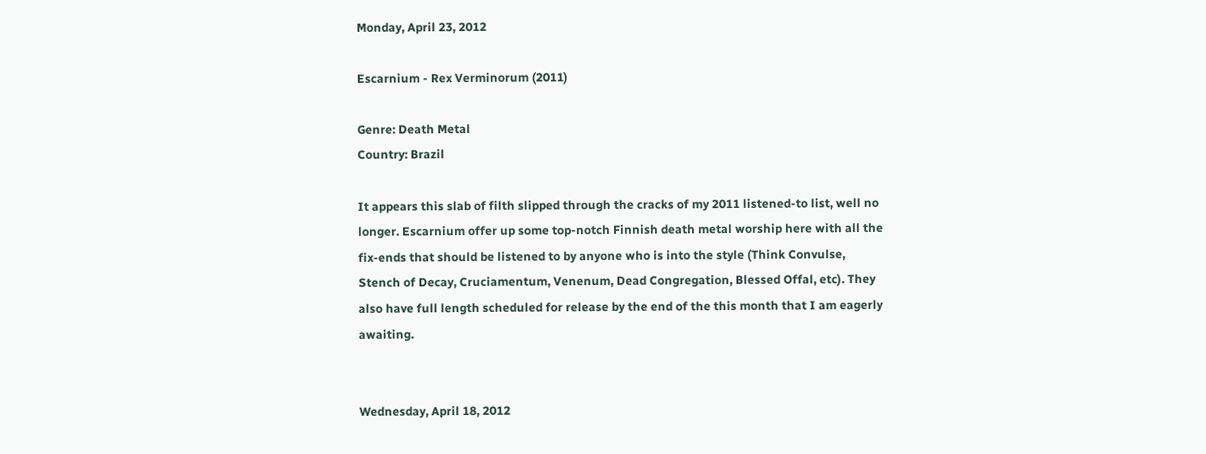Monday, April 23, 2012

Escarnium - Rex Verminorum (2011)

Genre: Death Metal
Country: Brazil

It appears this slab of filth slipped through the cracks of my 2011 listened-to list, well no longer. Escarnium offer up some top-notch Finnish death metal worship here with all the fix-ends that should be listened to by anyone who is into the style (Think Convulse, Stench of Decay, Cruciamentum, Venenum, Dead Congregation, Blessed Offal, etc). They also have full length scheduled for release by the end of the this month that I am eagerly awaiting.


Wednesday, April 18, 2012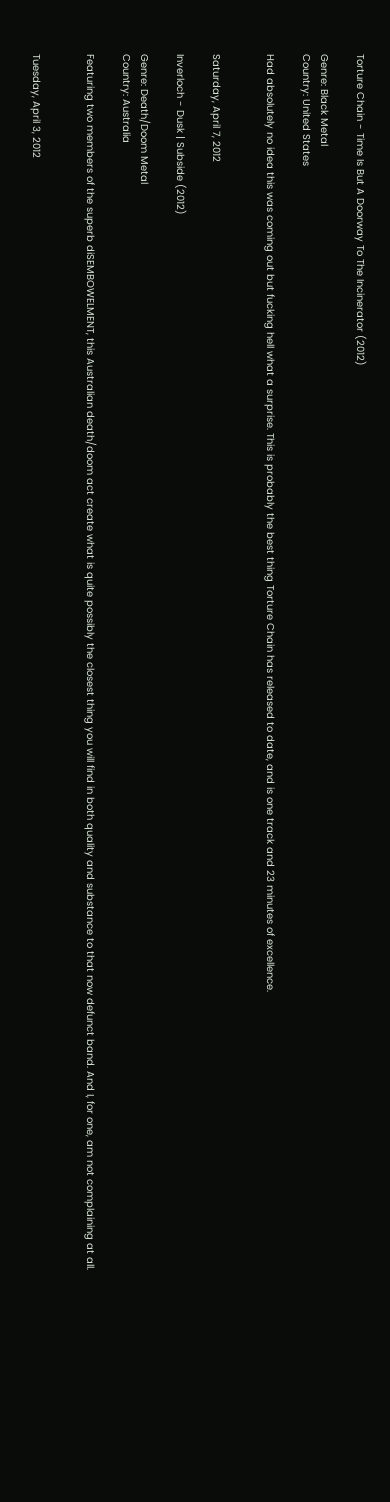Torture Chain - Time Is But A Doorway To The Incinerator (2012)

Genre: Black Metal
Country: United States

Had absolutely no idea this was coming out but fucking hell what a surprise. This is probably the best thing Torture Chain has released to date, and is one track and 23 minutes of excellence.


Saturday, April 7, 2012

Inverloch - Dusk | Subside (2012)

Genre: Death/Doom Metal
Country: Australia

Featuring two members of the superb diSEMBOWELMENT, this Australian death/doom act create what is quite possibly the closest thing you will find in both quality and substance to that now defunct band. And I, for one, am not complaining at all.


Tuesday, April 3, 2012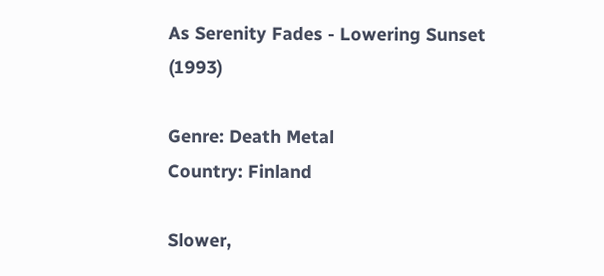As Serenity Fades - Lowering Sunset (1993)

Genre: Death Metal
Country: Finland

Slower,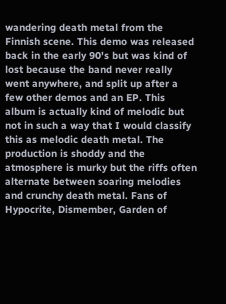wandering death metal from the Finnish scene. This demo was released back in the early 90's but was kind of lost because the band never really went anywhere, and split up after a few other demos and an EP. This album is actually kind of melodic but not in such a way that I would classify this as melodic death metal. The production is shoddy and the atmosphere is murky but the riffs often alternate between soaring melodies and crunchy death metal. Fans of Hypocrite, Dismember, Garden of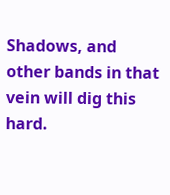Shadows, and other bands in that vein will dig this hard.